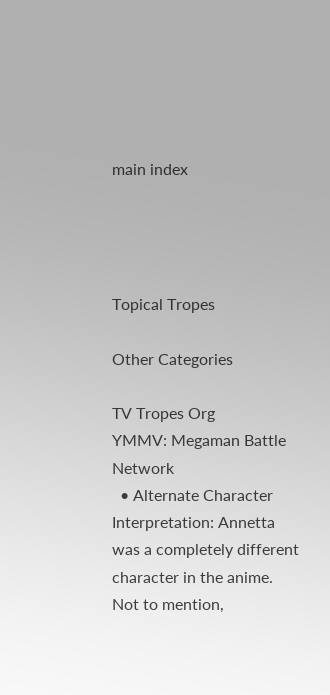main index




Topical Tropes

Other Categories

TV Tropes Org
YMMV: Megaman Battle Network
  • Alternate Character Interpretation: Annetta was a completely different character in the anime. Not to mention,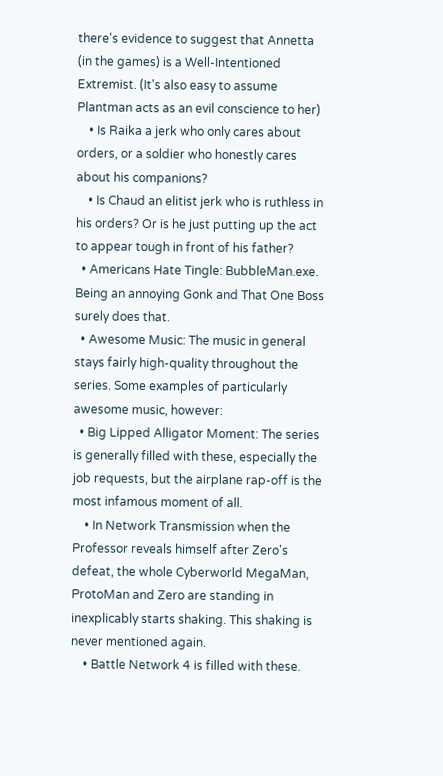there's evidence to suggest that Annetta (in the games) is a Well-Intentioned Extremist. (It's also easy to assume Plantman acts as an evil conscience to her)
    • Is Raika a jerk who only cares about orders, or a soldier who honestly cares about his companions?
    • Is Chaud an elitist jerk who is ruthless in his orders? Or is he just putting up the act to appear tough in front of his father?
  • Americans Hate Tingle: BubbleMan.exe. Being an annoying Gonk and That One Boss surely does that.
  • Awesome Music: The music in general stays fairly high-quality throughout the series. Some examples of particularly awesome music, however:
  • Big Lipped Alligator Moment: The series is generally filled with these, especially the job requests, but the airplane rap-off is the most infamous moment of all.
    • In Network Transmission when the Professor reveals himself after Zero's defeat, the whole Cyberworld MegaMan, ProtoMan and Zero are standing in inexplicably starts shaking. This shaking is never mentioned again.
    • Battle Network 4 is filled with these.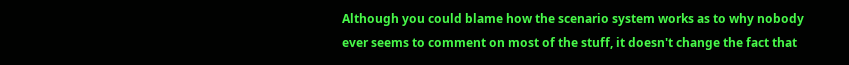Although you could blame how the scenario system works as to why nobody ever seems to comment on most of the stuff, it doesn't change the fact that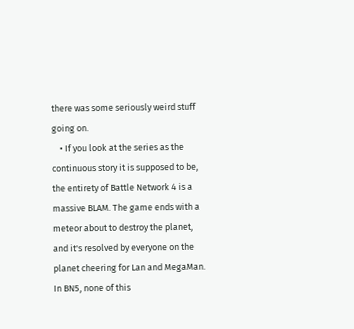there was some seriously weird stuff going on.
    • If you look at the series as the continuous story it is supposed to be, the entirety of Battle Network 4 is a massive BLAM. The game ends with a meteor about to destroy the planet, and it's resolved by everyone on the planet cheering for Lan and MegaMan. In BN5, none of this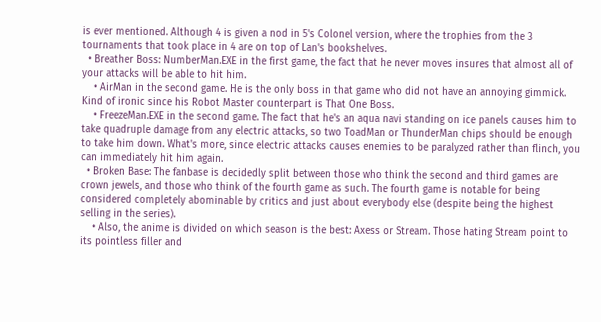is ever mentioned. Although 4 is given a nod in 5's Colonel version, where the trophies from the 3 tournaments that took place in 4 are on top of Lan's bookshelves.
  • Breather Boss: NumberMan.EXE in the first game, the fact that he never moves insures that almost all of your attacks will be able to hit him.
    • AirMan in the second game. He is the only boss in that game who did not have an annoying gimmick. Kind of ironic since his Robot Master counterpart is That One Boss.
    • FreezeMan.EXE in the second game. The fact that he's an aqua navi standing on ice panels causes him to take quadruple damage from any electric attacks, so two ToadMan or ThunderMan chips should be enough to take him down. What's more, since electric attacks causes enemies to be paralyzed rather than flinch, you can immediately hit him again.
  • Broken Base: The fanbase is decidedly split between those who think the second and third games are crown jewels, and those who think of the fourth game as such. The fourth game is notable for being considered completely abominable by critics and just about everybody else (despite being the highest selling in the series).
    • Also, the anime is divided on which season is the best: Axess or Stream. Those hating Stream point to its pointless filler and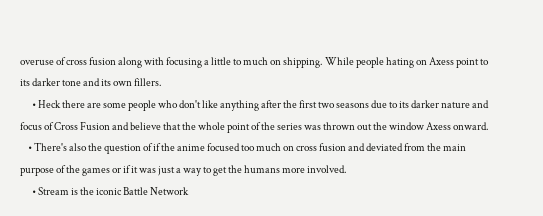overuse of cross fusion along with focusing a little to much on shipping. While people hating on Axess point to its darker tone and its own fillers.
      • Heck there are some people who don't like anything after the first two seasons due to its darker nature and focus of Cross Fusion and believe that the whole point of the series was thrown out the window Axess onward.
    • There's also the question of if the anime focused too much on cross fusion and deviated from the main purpose of the games or if it was just a way to get the humans more involved.
      • Stream is the iconic Battle Network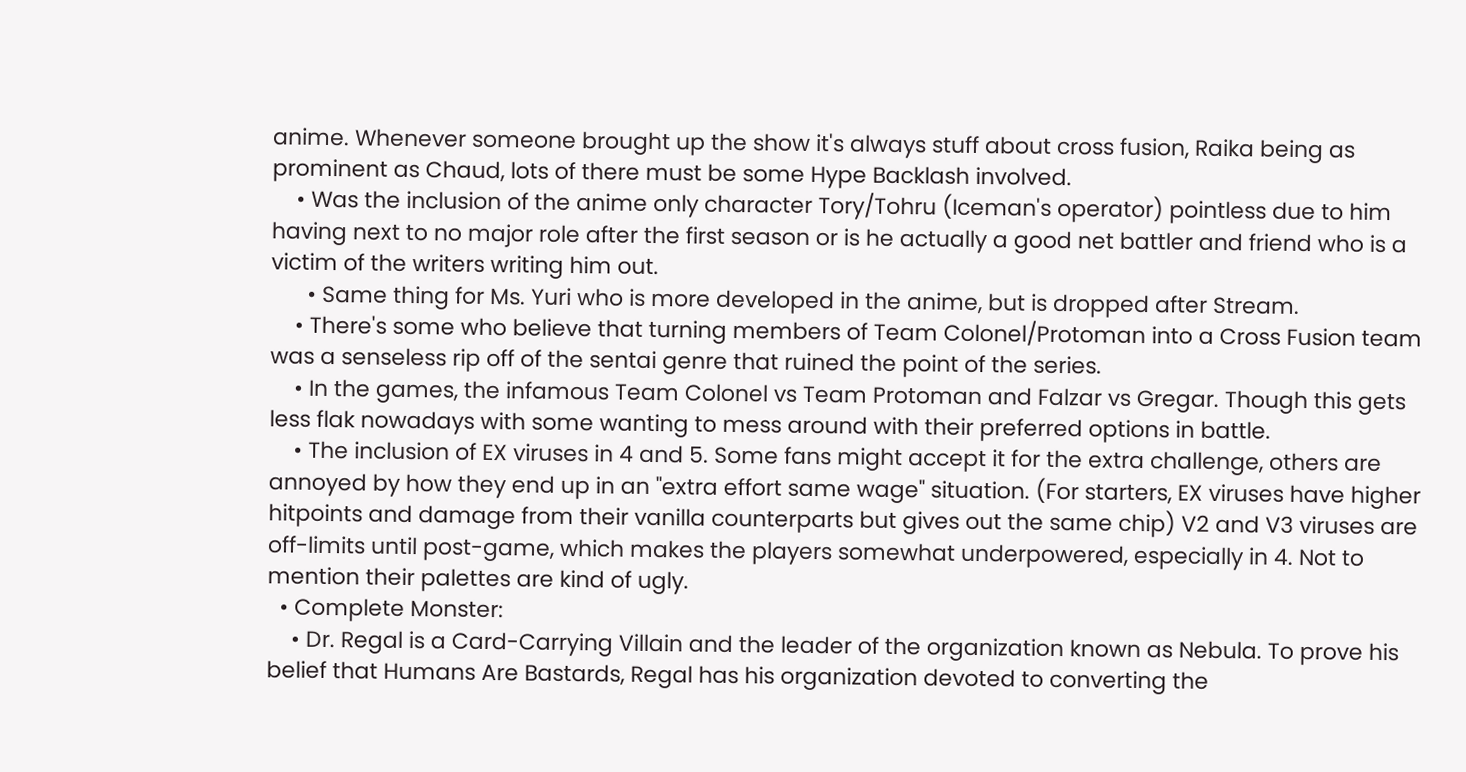anime. Whenever someone brought up the show it's always stuff about cross fusion, Raika being as prominent as Chaud, lots of there must be some Hype Backlash involved.
    • Was the inclusion of the anime only character Tory/Tohru (Iceman's operator) pointless due to him having next to no major role after the first season or is he actually a good net battler and friend who is a victim of the writers writing him out.
      • Same thing for Ms. Yuri who is more developed in the anime, but is dropped after Stream.
    • There's some who believe that turning members of Team Colonel/Protoman into a Cross Fusion team was a senseless rip off of the sentai genre that ruined the point of the series.
    • In the games, the infamous Team Colonel vs Team Protoman and Falzar vs Gregar. Though this gets less flak nowadays with some wanting to mess around with their preferred options in battle.
    • The inclusion of EX viruses in 4 and 5. Some fans might accept it for the extra challenge, others are annoyed by how they end up in an "extra effort same wage" situation. (For starters, EX viruses have higher hitpoints and damage from their vanilla counterparts but gives out the same chip) V2 and V3 viruses are off-limits until post-game, which makes the players somewhat underpowered, especially in 4. Not to mention their palettes are kind of ugly.
  • Complete Monster:
    • Dr. Regal is a Card-Carrying Villain and the leader of the organization known as Nebula. To prove his belief that Humans Are Bastards, Regal has his organization devoted to converting the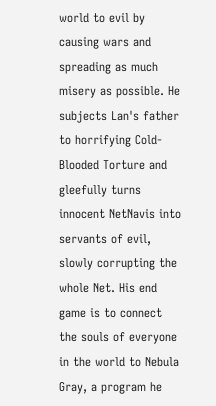world to evil by causing wars and spreading as much misery as possible. He subjects Lan's father to horrifying Cold-Blooded Torture and gleefully turns innocent NetNavis into servants of evil, slowly corrupting the whole Net. His end game is to connect the souls of everyone in the world to Nebula Gray, a program he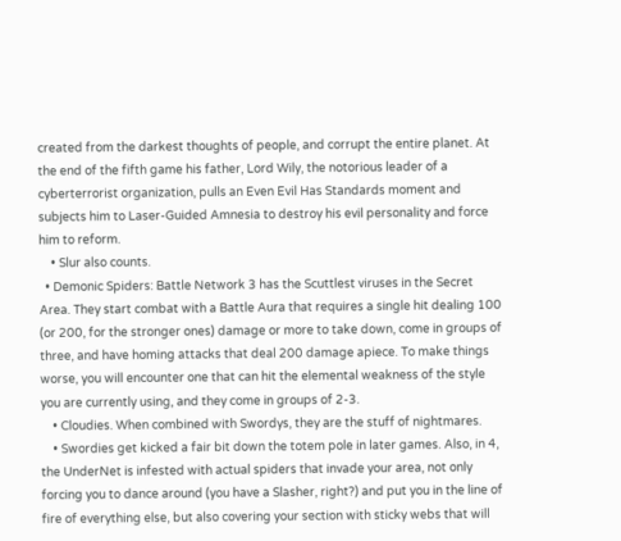created from the darkest thoughts of people, and corrupt the entire planet. At the end of the fifth game his father, Lord Wily, the notorious leader of a cyberterrorist organization, pulls an Even Evil Has Standards moment and subjects him to Laser-Guided Amnesia to destroy his evil personality and force him to reform.
    • Slur also counts.
  • Demonic Spiders: Battle Network 3 has the Scuttlest viruses in the Secret Area. They start combat with a Battle Aura that requires a single hit dealing 100 (or 200, for the stronger ones) damage or more to take down, come in groups of three, and have homing attacks that deal 200 damage apiece. To make things worse, you will encounter one that can hit the elemental weakness of the style you are currently using, and they come in groups of 2-3.
    • Cloudies. When combined with Swordys, they are the stuff of nightmares.
    • Swordies get kicked a fair bit down the totem pole in later games. Also, in 4, the UnderNet is infested with actual spiders that invade your area, not only forcing you to dance around (you have a Slasher, right?) and put you in the line of fire of everything else, but also covering your section with sticky webs that will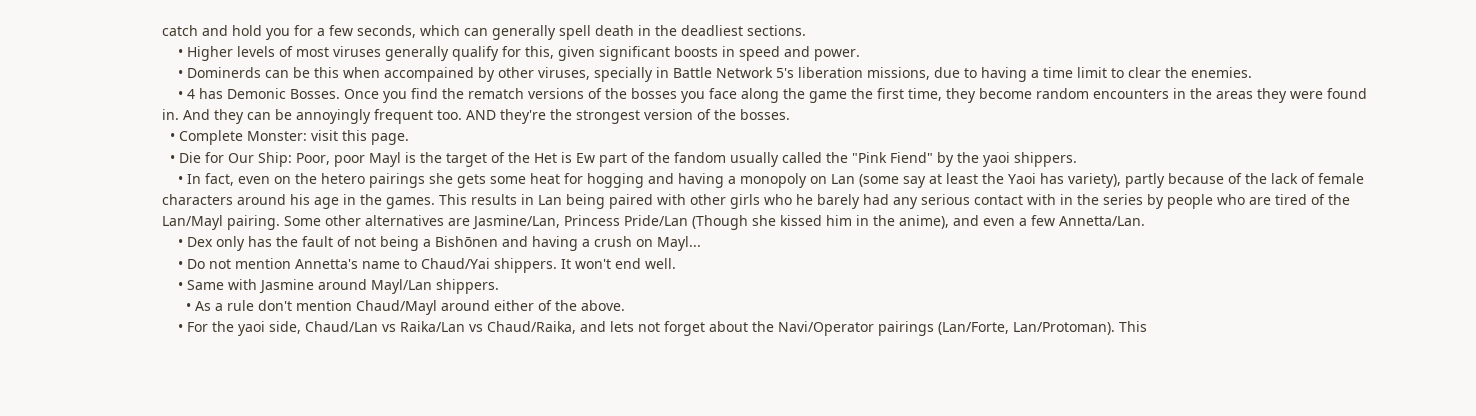catch and hold you for a few seconds, which can generally spell death in the deadliest sections.
    • Higher levels of most viruses generally qualify for this, given significant boosts in speed and power.
    • Dominerds can be this when accompained by other viruses, specially in Battle Network 5's liberation missions, due to having a time limit to clear the enemies.
    • 4 has Demonic Bosses. Once you find the rematch versions of the bosses you face along the game the first time, they become random encounters in the areas they were found in. And they can be annoyingly frequent too. AND they're the strongest version of the bosses.
  • Complete Monster: visit this page.
  • Die for Our Ship: Poor, poor Mayl is the target of the Het is Ew part of the fandom usually called the "Pink Fiend" by the yaoi shippers.
    • In fact, even on the hetero pairings she gets some heat for hogging and having a monopoly on Lan (some say at least the Yaoi has variety), partly because of the lack of female characters around his age in the games. This results in Lan being paired with other girls who he barely had any serious contact with in the series by people who are tired of the Lan/Mayl pairing. Some other alternatives are Jasmine/Lan, Princess Pride/Lan (Though she kissed him in the anime), and even a few Annetta/Lan.
    • Dex only has the fault of not being a Bishōnen and having a crush on Mayl...
    • Do not mention Annetta's name to Chaud/Yai shippers. It won't end well.
    • Same with Jasmine around Mayl/Lan shippers.
      • As a rule don't mention Chaud/Mayl around either of the above.
    • For the yaoi side, Chaud/Lan vs Raika/Lan vs Chaud/Raika, and lets not forget about the Navi/Operator pairings (Lan/Forte, Lan/Protoman). This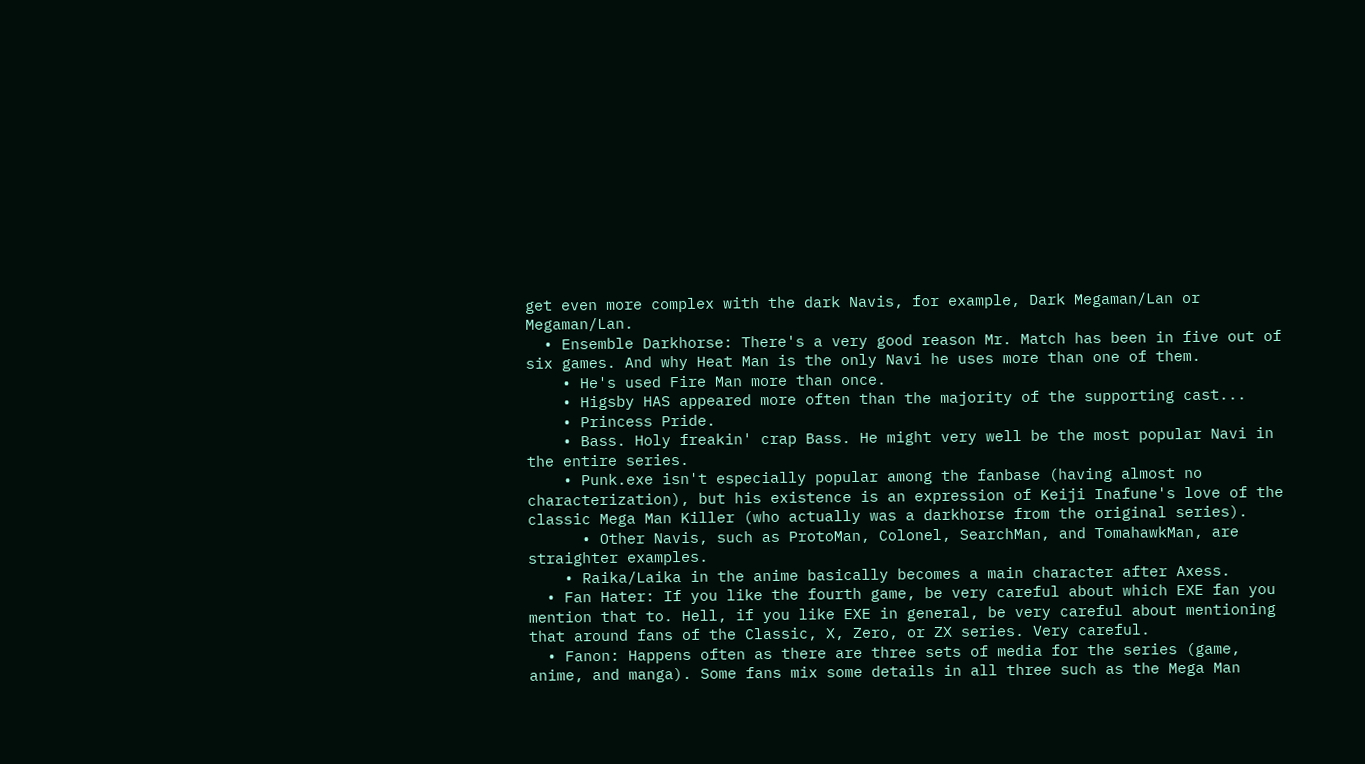get even more complex with the dark Navis, for example, Dark Megaman/Lan or Megaman/Lan.
  • Ensemble Darkhorse: There's a very good reason Mr. Match has been in five out of six games. And why Heat Man is the only Navi he uses more than one of them.
    • He's used Fire Man more than once.
    • Higsby HAS appeared more often than the majority of the supporting cast...
    • Princess Pride.
    • Bass. Holy freakin' crap Bass. He might very well be the most popular Navi in the entire series.
    • Punk.exe isn't especially popular among the fanbase (having almost no characterization), but his existence is an expression of Keiji Inafune's love of the classic Mega Man Killer (who actually was a darkhorse from the original series).
      • Other Navis, such as ProtoMan, Colonel, SearchMan, and TomahawkMan, are straighter examples.
    • Raika/Laika in the anime basically becomes a main character after Axess.
  • Fan Hater: If you like the fourth game, be very careful about which EXE fan you mention that to. Hell, if you like EXE in general, be very careful about mentioning that around fans of the Classic, X, Zero, or ZX series. Very careful.
  • Fanon: Happens often as there are three sets of media for the series (game, anime, and manga). Some fans mix some details in all three such as the Mega Man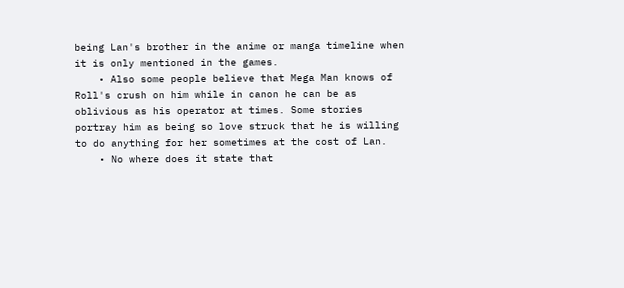being Lan's brother in the anime or manga timeline when it is only mentioned in the games.
    • Also some people believe that Mega Man knows of Roll's crush on him while in canon he can be as oblivious as his operator at times. Some stories portray him as being so love struck that he is willing to do anything for her sometimes at the cost of Lan.
    • No where does it state that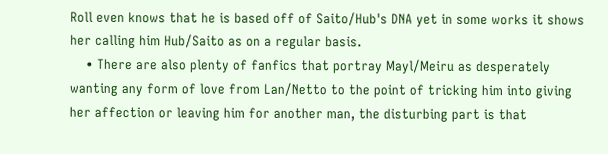Roll even knows that he is based off of Saito/Hub's DNA yet in some works it shows her calling him Hub/Saito as on a regular basis.
    • There are also plenty of fanfics that portray Mayl/Meiru as desperately wanting any form of love from Lan/Netto to the point of tricking him into giving her affection or leaving him for another man, the disturbing part is that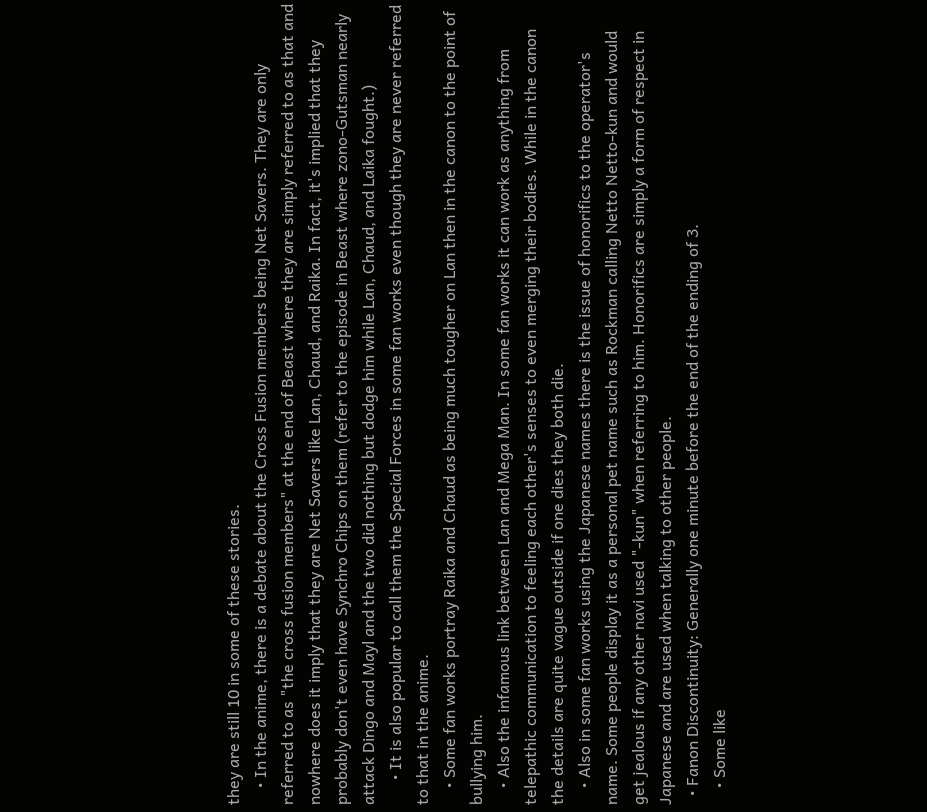they are still 10 in some of these stories.
    • In the anime, there is a debate about the Cross Fusion members being Net Savers. They are only referred to as "the cross fusion members" at the end of Beast where they are simply referred to as that and nowhere does it imply that they are Net Savers like Lan, Chaud, and Raika. In fact, it's implied that they probably don't even have Synchro Chips on them (refer to the episode in Beast where zono-Gutsman nearly attack Dingo and Mayl and the two did nothing but dodge him while Lan, Chaud, and Laika fought.)
      • It is also popular to call them the Special Forces in some fan works even though they are never referred to that in the anime.
    • Some fan works portray Raika and Chaud as being much tougher on Lan then in the canon to the point of bullying him.
    • Also the infamous link between Lan and Mega Man. In some fan works it can work as anything from telepathic communication to feeling each other's senses to even merging their bodies. While in the canon the details are quite vague outside if one dies they both die.
    • Also in some fan works using the Japanese names there is the issue of honorifics to the operator's name. Some people display it as a personal pet name such as Rockman calling Netto Netto-kun and would get jealous if any other navi used "-kun" when referring to him. Honorifics are simply a form of respect in Japanese and are used when talking to other people.
  • Fanon Discontinuity: Generally one minute before the end of the ending of 3.
    • Some like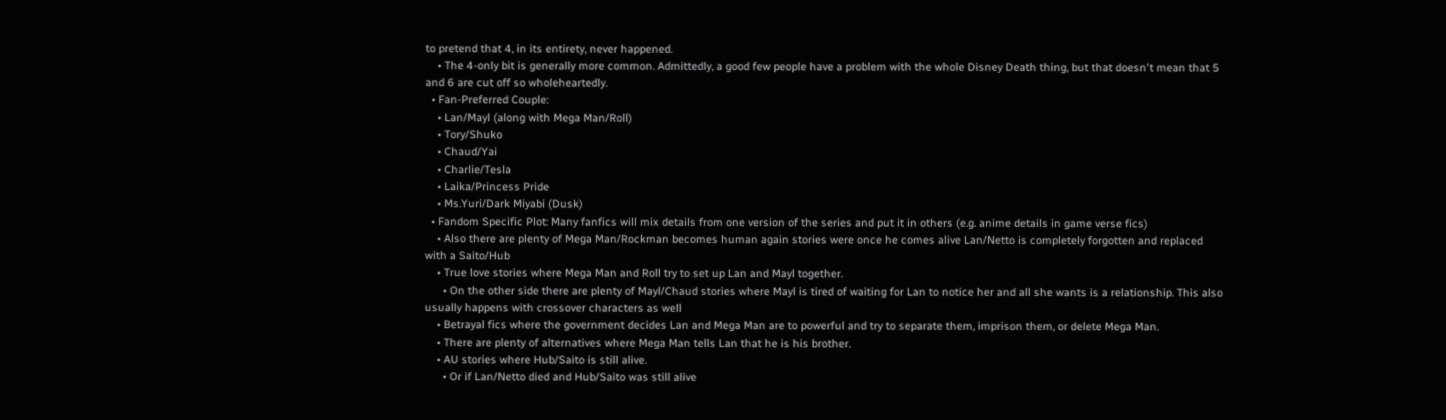to pretend that 4, in its entirety, never happened.
    • The 4-only bit is generally more common. Admittedly, a good few people have a problem with the whole Disney Death thing, but that doesn't mean that 5 and 6 are cut off so wholeheartedly.
  • Fan-Preferred Couple:
    • Lan/Mayl (along with Mega Man/Roll)
    • Tory/Shuko
    • Chaud/Yai
    • Charlie/Tesla
    • Laika/Princess Pride
    • Ms.Yuri/Dark Miyabi (Dusk)
  • Fandom Specific Plot: Many fanfics will mix details from one version of the series and put it in others (e.g. anime details in game verse fics)
    • Also there are plenty of Mega Man/Rockman becomes human again stories were once he comes alive Lan/Netto is completely forgotten and replaced with a Saito/Hub
    • True love stories where Mega Man and Roll try to set up Lan and Mayl together.
      • On the other side there are plenty of Mayl/Chaud stories where Mayl is tired of waiting for Lan to notice her and all she wants is a relationship. This also usually happens with crossover characters as well
    • Betrayal fics where the government decides Lan and Mega Man are to powerful and try to separate them, imprison them, or delete Mega Man.
    • There are plenty of alternatives where Mega Man tells Lan that he is his brother.
    • AU stories where Hub/Saito is still alive.
      • Or if Lan/Netto died and Hub/Saito was still alive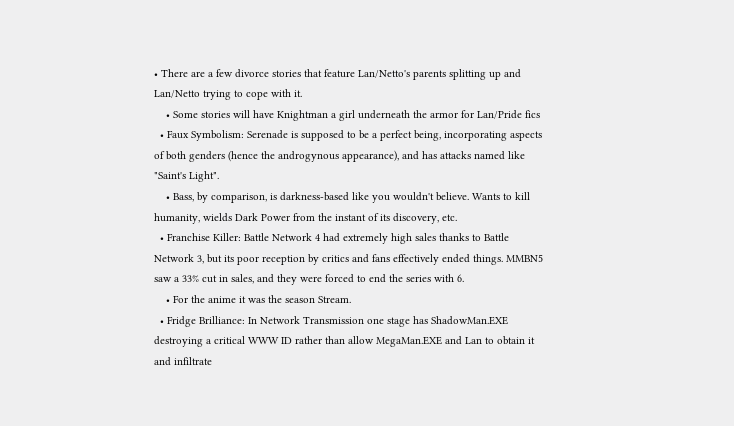• There are a few divorce stories that feature Lan/Netto's parents splitting up and Lan/Netto trying to cope with it.
    • Some stories will have Knightman a girl underneath the armor for Lan/Pride fics
  • Faux Symbolism: Serenade is supposed to be a perfect being, incorporating aspects of both genders (hence the androgynous appearance), and has attacks named like "Saint's Light".
    • Bass, by comparison, is darkness-based like you wouldn't believe. Wants to kill humanity, wields Dark Power from the instant of its discovery, etc.
  • Franchise Killer: Battle Network 4 had extremely high sales thanks to Battle Network 3, but its poor reception by critics and fans effectively ended things. MMBN5 saw a 33% cut in sales, and they were forced to end the series with 6.
    • For the anime it was the season Stream.
  • Fridge Brilliance: In Network Transmission one stage has ShadowMan.EXE destroying a critical WWW ID rather than allow MegaMan.EXE and Lan to obtain it and infiltrate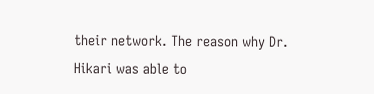their network. The reason why Dr. Hikari was able to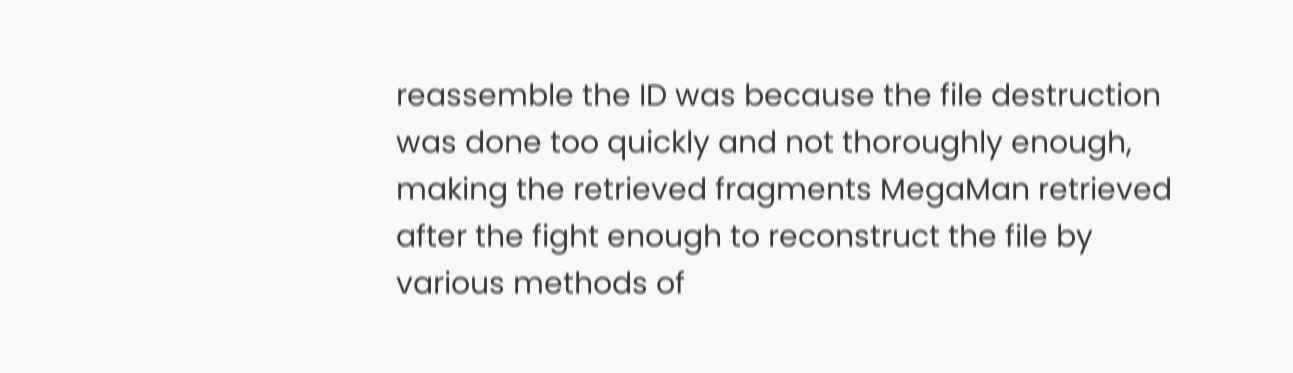reassemble the ID was because the file destruction was done too quickly and not thoroughly enough, making the retrieved fragments MegaMan retrieved after the fight enough to reconstruct the file by various methods of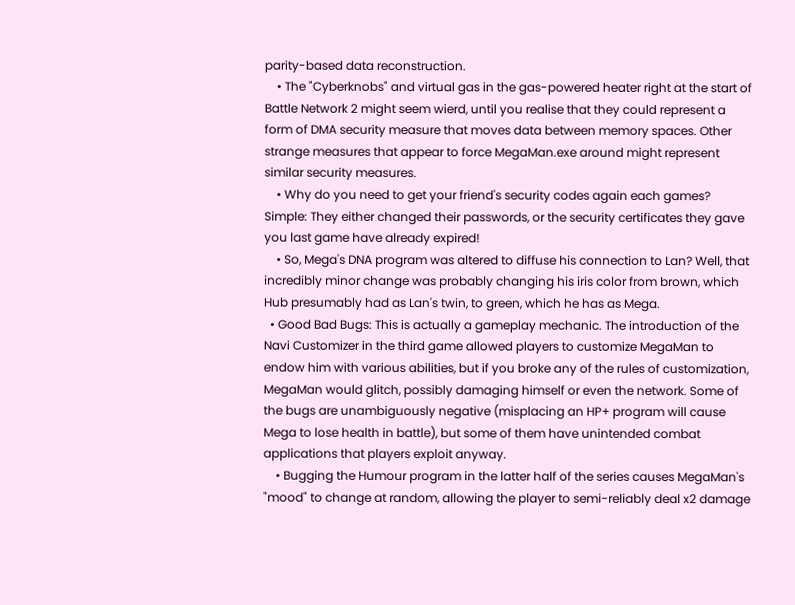parity-based data reconstruction.
    • The "Cyberknobs" and virtual gas in the gas-powered heater right at the start of Battle Network 2 might seem wierd, until you realise that they could represent a form of DMA security measure that moves data between memory spaces. Other strange measures that appear to force MegaMan.exe around might represent similar security measures.
    • Why do you need to get your friend's security codes again each games? Simple: They either changed their passwords, or the security certificates they gave you last game have already expired!
    • So, Mega's DNA program was altered to diffuse his connection to Lan? Well, that incredibly minor change was probably changing his iris color from brown, which Hub presumably had as Lan's twin, to green, which he has as Mega.
  • Good Bad Bugs: This is actually a gameplay mechanic. The introduction of the Navi Customizer in the third game allowed players to customize MegaMan to endow him with various abilities, but if you broke any of the rules of customization, MegaMan would glitch, possibly damaging himself or even the network. Some of the bugs are unambiguously negative (misplacing an HP+ program will cause Mega to lose health in battle), but some of them have unintended combat applications that players exploit anyway.
    • Bugging the Humour program in the latter half of the series causes MegaMan's "mood" to change at random, allowing the player to semi-reliably deal x2 damage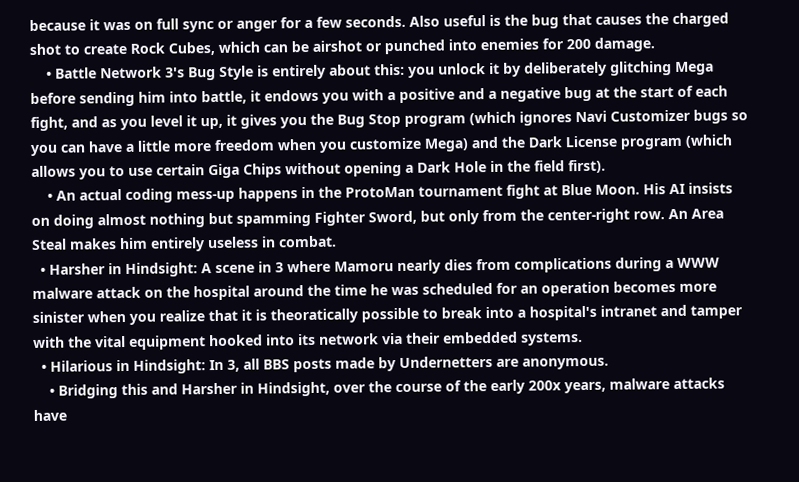because it was on full sync or anger for a few seconds. Also useful is the bug that causes the charged shot to create Rock Cubes, which can be airshot or punched into enemies for 200 damage.
    • Battle Network 3's Bug Style is entirely about this: you unlock it by deliberately glitching Mega before sending him into battle, it endows you with a positive and a negative bug at the start of each fight, and as you level it up, it gives you the Bug Stop program (which ignores Navi Customizer bugs so you can have a little more freedom when you customize Mega) and the Dark License program (which allows you to use certain Giga Chips without opening a Dark Hole in the field first).
    • An actual coding mess-up happens in the ProtoMan tournament fight at Blue Moon. His AI insists on doing almost nothing but spamming Fighter Sword, but only from the center-right row. An Area Steal makes him entirely useless in combat.
  • Harsher in Hindsight: A scene in 3 where Mamoru nearly dies from complications during a WWW malware attack on the hospital around the time he was scheduled for an operation becomes more sinister when you realize that it is theoratically possible to break into a hospital's intranet and tamper with the vital equipment hooked into its network via their embedded systems.
  • Hilarious in Hindsight: In 3, all BBS posts made by Undernetters are anonymous.
    • Bridging this and Harsher in Hindsight, over the course of the early 200x years, malware attacks have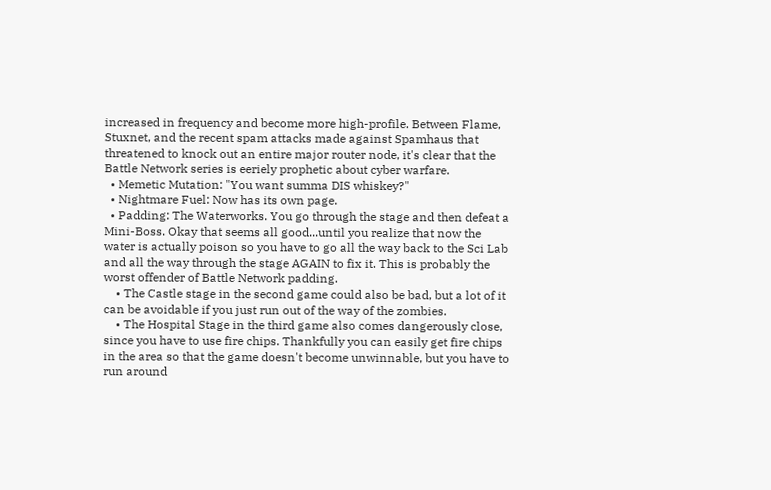increased in frequency and become more high-profile. Between Flame, Stuxnet, and the recent spam attacks made against Spamhaus that threatened to knock out an entire major router node, it's clear that the Battle Network series is eeriely prophetic about cyber warfare.
  • Memetic Mutation: "You want summa DIS whiskey?"
  • Nightmare Fuel: Now has its own page.
  • Padding: The Waterworks. You go through the stage and then defeat a Mini-Boss. Okay that seems all good...until you realize that now the water is actually poison so you have to go all the way back to the Sci Lab and all the way through the stage AGAIN to fix it. This is probably the worst offender of Battle Network padding.
    • The Castle stage in the second game could also be bad, but a lot of it can be avoidable if you just run out of the way of the zombies.
    • The Hospital Stage in the third game also comes dangerously close, since you have to use fire chips. Thankfully you can easily get fire chips in the area so that the game doesn't become unwinnable, but you have to run around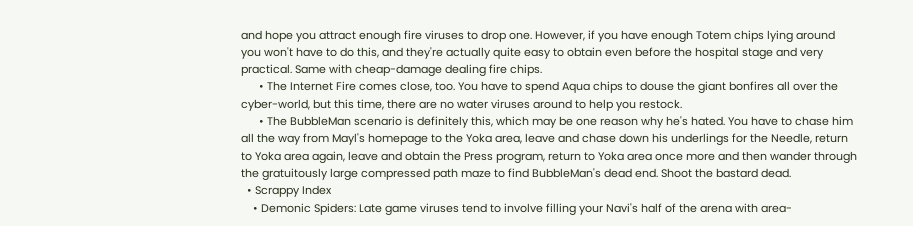and hope you attract enough fire viruses to drop one. However, if you have enough Totem chips lying around you won't have to do this, and they're actually quite easy to obtain even before the hospital stage and very practical. Same with cheap-damage dealing fire chips.
      • The Internet Fire comes close, too. You have to spend Aqua chips to douse the giant bonfires all over the cyber-world, but this time, there are no water viruses around to help you restock.
      • The BubbleMan scenario is definitely this, which may be one reason why he's hated. You have to chase him all the way from Mayl's homepage to the Yoka area, leave and chase down his underlings for the Needle, return to Yoka area again, leave and obtain the Press program, return to Yoka area once more and then wander through the gratuitously large compressed path maze to find BubbleMan's dead end. Shoot the bastard dead.
  • Scrappy Index
    • Demonic Spiders: Late game viruses tend to involve filling your Navi's half of the arena with area-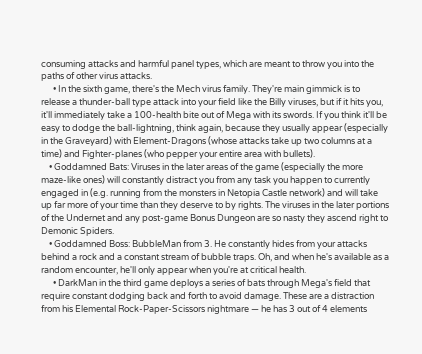consuming attacks and harmful panel types, which are meant to throw you into the paths of other virus attacks.
      • In the sixth game, there's the Mech virus family. They're main gimmick is to release a thunder-ball type attack into your field like the Billy viruses, but if it hits you, it'll immediately take a 100-health bite out of Mega with its swords. If you think it'll be easy to dodge the ball-lightning, think again, because they usually appear (especially in the Graveyard) with Element-Dragons (whose attacks take up two columns at a time) and Fighter-planes (who pepper your entire area with bullets).
    • Goddamned Bats: Viruses in the later areas of the game (especially the more maze-like ones) will constantly distract you from any task you happen to currently engaged in (e.g. running from the monsters in Netopia Castle network) and will take up far more of your time than they deserve to by rights. The viruses in the later portions of the Undernet and any post-game Bonus Dungeon are so nasty they ascend right to Demonic Spiders.
    • Goddamned Boss: BubbleMan from 3. He constantly hides from your attacks behind a rock and a constant stream of bubble traps. Oh, and when he's available as a random encounter, he'll only appear when you're at critical health.
      • DarkMan in the third game deploys a series of bats through Mega's field that require constant dodging back and forth to avoid damage. These are a distraction from his Elemental Rock-Paper-Scissors nightmare — he has 3 out of 4 elements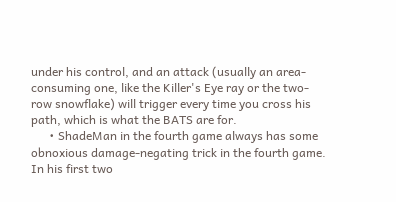under his control, and an attack (usually an area-consuming one, like the Killer's Eye ray or the two-row snowflake) will trigger every time you cross his path, which is what the BATS are for.
      • ShadeMan in the fourth game always has some obnoxious damage-negating trick in the fourth game. In his first two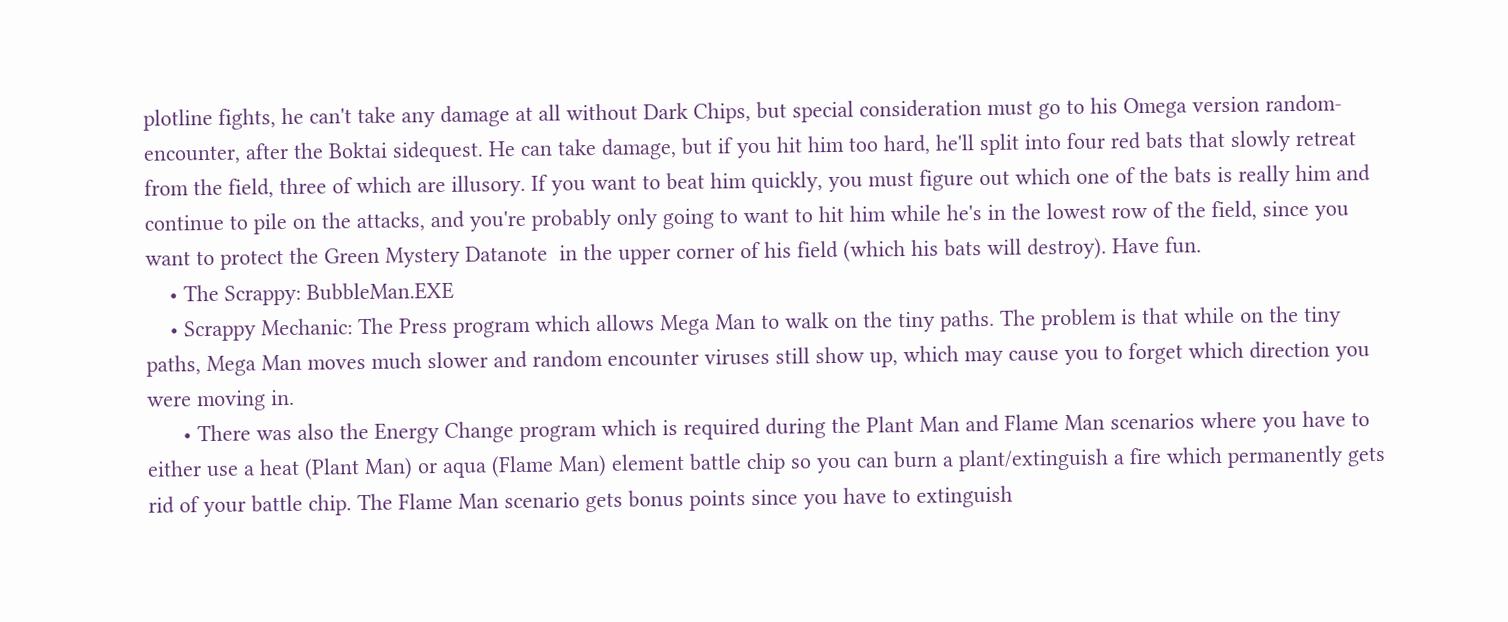plotline fights, he can't take any damage at all without Dark Chips, but special consideration must go to his Omega version random-encounter, after the Boktai sidequest. He can take damage, but if you hit him too hard, he'll split into four red bats that slowly retreat from the field, three of which are illusory. If you want to beat him quickly, you must figure out which one of the bats is really him and continue to pile on the attacks, and you're probably only going to want to hit him while he's in the lowest row of the field, since you want to protect the Green Mystery Datanote  in the upper corner of his field (which his bats will destroy). Have fun.
    • The Scrappy: BubbleMan.EXE
    • Scrappy Mechanic: The Press program which allows Mega Man to walk on the tiny paths. The problem is that while on the tiny paths, Mega Man moves much slower and random encounter viruses still show up, which may cause you to forget which direction you were moving in.
      • There was also the Energy Change program which is required during the Plant Man and Flame Man scenarios where you have to either use a heat (Plant Man) or aqua (Flame Man) element battle chip so you can burn a plant/extinguish a fire which permanently gets rid of your battle chip. The Flame Man scenario gets bonus points since you have to extinguish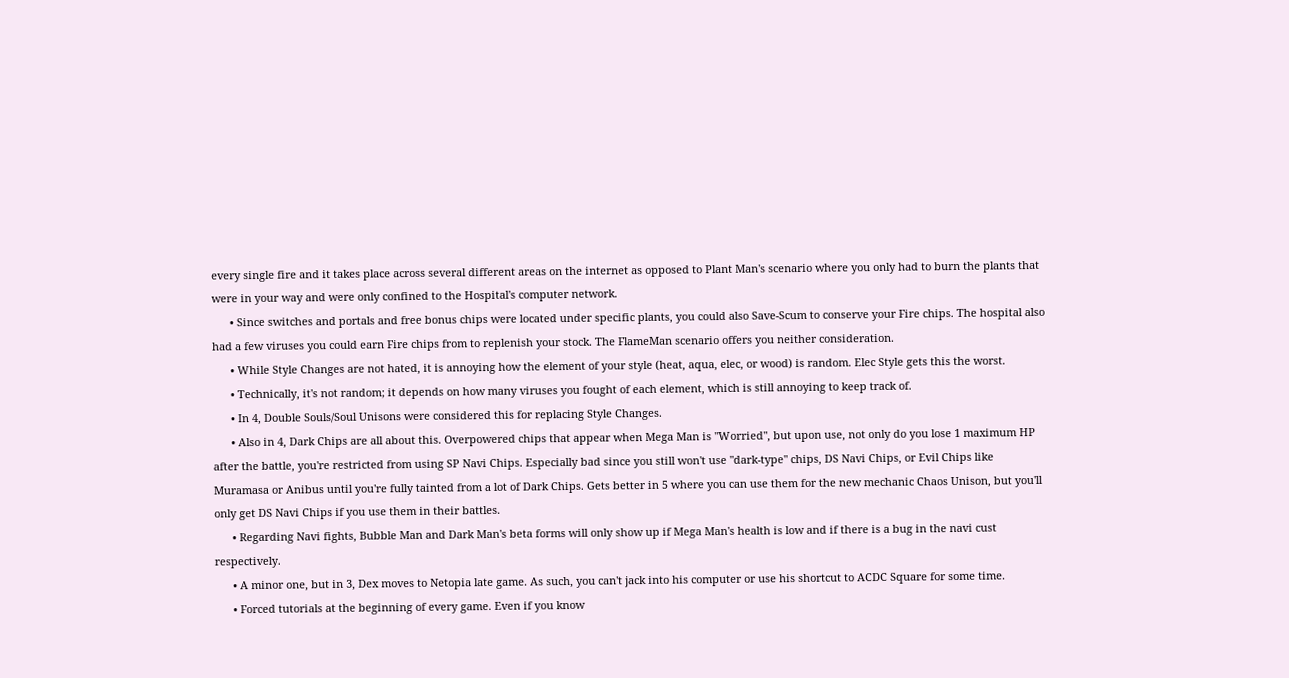every single fire and it takes place across several different areas on the internet as opposed to Plant Man's scenario where you only had to burn the plants that were in your way and were only confined to the Hospital's computer network.
      • Since switches and portals and free bonus chips were located under specific plants, you could also Save-Scum to conserve your Fire chips. The hospital also had a few viruses you could earn Fire chips from to replenish your stock. The FlameMan scenario offers you neither consideration.
      • While Style Changes are not hated, it is annoying how the element of your style (heat, aqua, elec, or wood) is random. Elec Style gets this the worst.
      • Technically, it's not random; it depends on how many viruses you fought of each element, which is still annoying to keep track of.
      • In 4, Double Souls/Soul Unisons were considered this for replacing Style Changes.
      • Also in 4, Dark Chips are all about this. Overpowered chips that appear when Mega Man is "Worried", but upon use, not only do you lose 1 maximum HP after the battle, you're restricted from using SP Navi Chips. Especially bad since you still won't use "dark-type" chips, DS Navi Chips, or Evil Chips like Muramasa or Anibus until you're fully tainted from a lot of Dark Chips. Gets better in 5 where you can use them for the new mechanic Chaos Unison, but you'll only get DS Navi Chips if you use them in their battles.
      • Regarding Navi fights, Bubble Man and Dark Man's beta forms will only show up if Mega Man's health is low and if there is a bug in the navi cust respectively.
      • A minor one, but in 3, Dex moves to Netopia late game. As such, you can't jack into his computer or use his shortcut to ACDC Square for some time.
      • Forced tutorials at the beginning of every game. Even if you know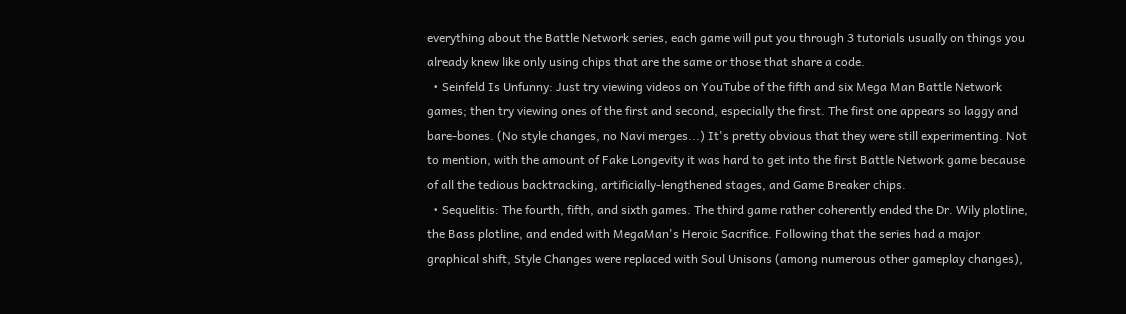everything about the Battle Network series, each game will put you through 3 tutorials usually on things you already knew like only using chips that are the same or those that share a code.
  • Seinfeld Is Unfunny: Just try viewing videos on YouTube of the fifth and six Mega Man Battle Network games; then try viewing ones of the first and second, especially the first. The first one appears so laggy and bare-bones. (No style changes, no Navi merges...) It's pretty obvious that they were still experimenting. Not to mention, with the amount of Fake Longevity it was hard to get into the first Battle Network game because of all the tedious backtracking, artificially-lengthened stages, and Game Breaker chips.
  • Sequelitis: The fourth, fifth, and sixth games. The third game rather coherently ended the Dr. Wily plotline, the Bass plotline, and ended with MegaMan's Heroic Sacrifice. Following that the series had a major graphical shift, Style Changes were replaced with Soul Unisons (among numerous other gameplay changes),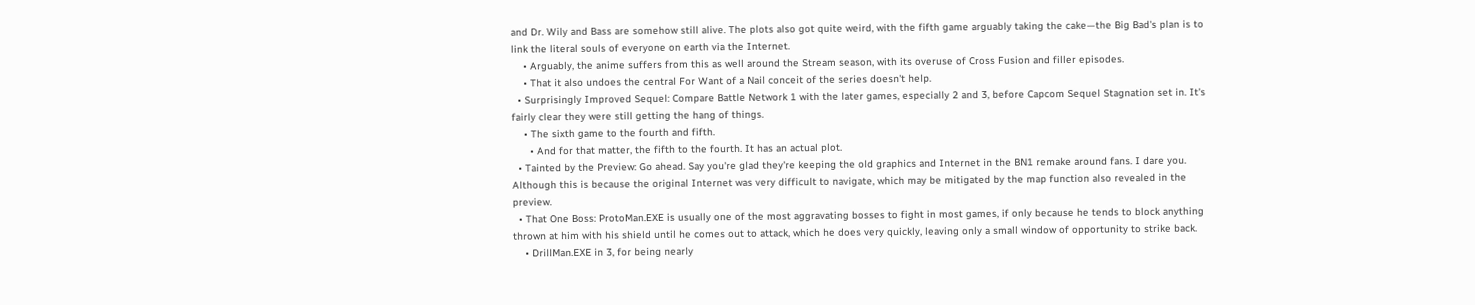and Dr. Wily and Bass are somehow still alive. The plots also got quite weird, with the fifth game arguably taking the cake—the Big Bad's plan is to link the literal souls of everyone on earth via the Internet.
    • Arguably, the anime suffers from this as well around the Stream season, with its overuse of Cross Fusion and filler episodes.
    • That it also undoes the central For Want of a Nail conceit of the series doesn't help.
  • Surprisingly Improved Sequel: Compare Battle Network 1 with the later games, especially 2 and 3, before Capcom Sequel Stagnation set in. It's fairly clear they were still getting the hang of things.
    • The sixth game to the fourth and fifth.
      • And for that matter, the fifth to the fourth. It has an actual plot.
  • Tainted by the Preview: Go ahead. Say you're glad they're keeping the old graphics and Internet in the BN1 remake around fans. I dare you. Although this is because the original Internet was very difficult to navigate, which may be mitigated by the map function also revealed in the preview.
  • That One Boss: ProtoMan.EXE is usually one of the most aggravating bosses to fight in most games, if only because he tends to block anything thrown at him with his shield until he comes out to attack, which he does very quickly, leaving only a small window of opportunity to strike back.
    • DrillMan.EXE in 3, for being nearly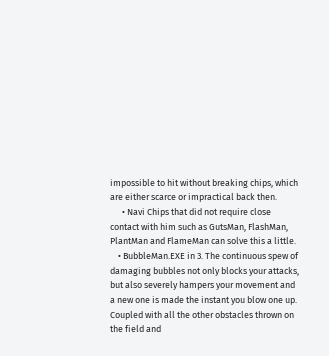impossible to hit without breaking chips, which are either scarce or impractical back then.
      • Navi Chips that did not require close contact with him such as GutsMan, FlashMan, PlantMan and FlameMan can solve this a little.
    • BubbleMan.EXE in 3. The continuous spew of damaging bubbles not only blocks your attacks, but also severely hampers your movement and a new one is made the instant you blow one up. Coupled with all the other obstacles thrown on the field and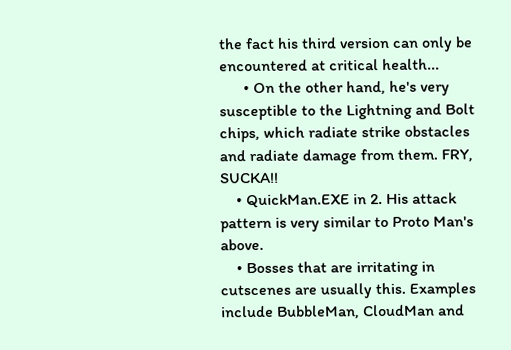the fact his third version can only be encountered at critical health...
      • On the other hand, he's very susceptible to the Lightning and Bolt chips, which radiate strike obstacles and radiate damage from them. FRY, SUCKA!!
    • QuickMan.EXE in 2. His attack pattern is very similar to Proto Man's above.
    • Bosses that are irritating in cutscenes are usually this. Examples include BubbleMan, CloudMan and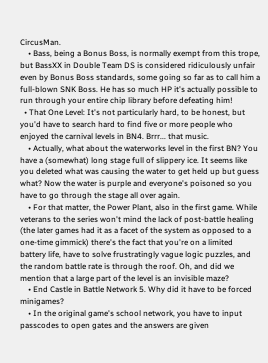CircusMan.
    • Bass, being a Bonus Boss, is normally exempt from this trope, but BassXX in Double Team DS is considered ridiculously unfair even by Bonus Boss standards, some going so far as to call him a full-blown SNK Boss. He has so much HP it's actually possible to run through your entire chip library before defeating him!
  • That One Level: It's not particularly hard, to be honest, but you'd have to search hard to find five or more people who enjoyed the carnival levels in BN4. Brrr... that music.
    • Actually, what about the waterworks level in the first BN? You have a (somewhat) long stage full of slippery ice. It seems like you deleted what was causing the water to get held up but guess what? Now the water is purple and everyone's poisoned so you have to go through the stage all over again.
    • For that matter, the Power Plant, also in the first game. While veterans to the series won't mind the lack of post-battle healing (the later games had it as a facet of the system as opposed to a one-time gimmick) there's the fact that you're on a limited battery life, have to solve frustratingly vague logic puzzles, and the random battle rate is through the roof. Oh, and did we mention that a large part of the level is an invisible maze?
    • End Castle in Battle Network 5. Why did it have to be forced minigames?
    • In the original game's school network, you have to input passcodes to open gates and the answers are given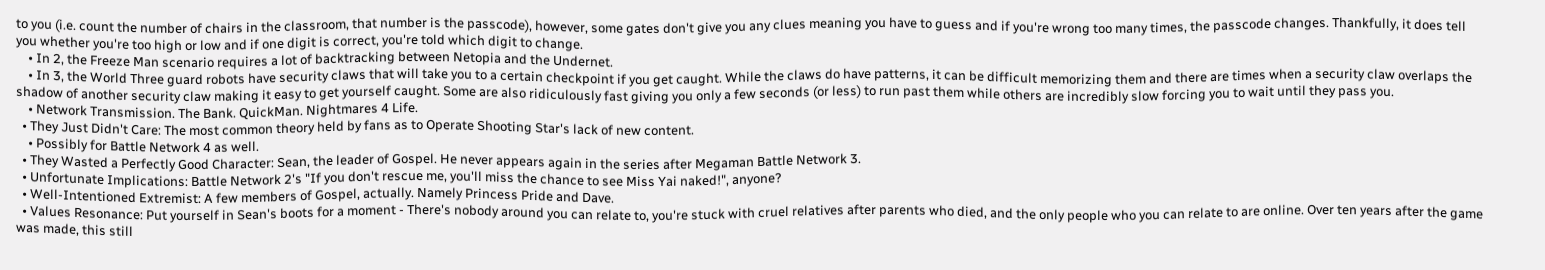to you (i.e. count the number of chairs in the classroom, that number is the passcode), however, some gates don't give you any clues meaning you have to guess and if you're wrong too many times, the passcode changes. Thankfully, it does tell you whether you're too high or low and if one digit is correct, you're told which digit to change.
    • In 2, the Freeze Man scenario requires a lot of backtracking between Netopia and the Undernet.
    • In 3, the World Three guard robots have security claws that will take you to a certain checkpoint if you get caught. While the claws do have patterns, it can be difficult memorizing them and there are times when a security claw overlaps the shadow of another security claw making it easy to get yourself caught. Some are also ridiculously fast giving you only a few seconds (or less) to run past them while others are incredibly slow forcing you to wait until they pass you.
    • Network Transmission. The Bank. QuickMan. Nightmares 4 Life.
  • They Just Didn't Care: The most common theory held by fans as to Operate Shooting Star's lack of new content.
    • Possibly for Battle Network 4 as well.
  • They Wasted a Perfectly Good Character: Sean, the leader of Gospel. He never appears again in the series after Megaman Battle Network 3.
  • Unfortunate Implications: Battle Network 2's "If you don't rescue me, you'll miss the chance to see Miss Yai naked!", anyone?
  • Well-Intentioned Extremist: A few members of Gospel, actually. Namely Princess Pride and Dave.
  • Values Resonance: Put yourself in Sean's boots for a moment - There's nobody around you can relate to, you're stuck with cruel relatives after parents who died, and the only people who you can relate to are online. Over ten years after the game was made, this still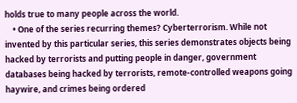holds true to many people across the world.
    • One of the series recurring themes? Cyberterrorism. While not invented by this particular series, this series demonstrates objects being hacked by terrorists and putting people in danger, government databases being hacked by terrorists, remote-controlled weapons going haywire, and crimes being ordered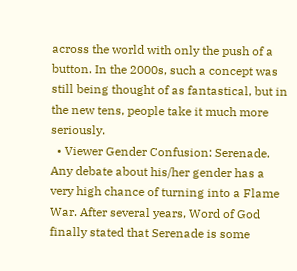across the world with only the push of a button. In the 2000s, such a concept was still being thought of as fantastical, but in the new tens, people take it much more seriously.
  • Viewer Gender Confusion: Serenade. Any debate about his/her gender has a very high chance of turning into a Flame War. After several years, Word of God finally stated that Serenade is some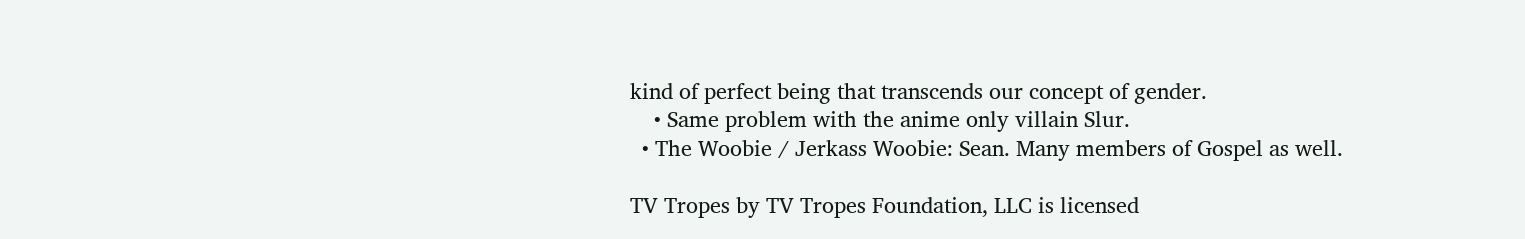kind of perfect being that transcends our concept of gender.
    • Same problem with the anime only villain Slur.
  • The Woobie / Jerkass Woobie: Sean. Many members of Gospel as well.

TV Tropes by TV Tropes Foundation, LLC is licensed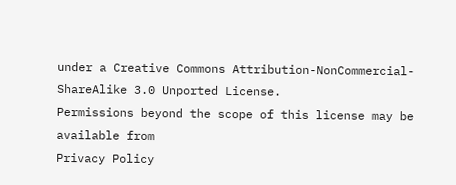under a Creative Commons Attribution-NonCommercial-ShareAlike 3.0 Unported License.
Permissions beyond the scope of this license may be available from
Privacy Policy